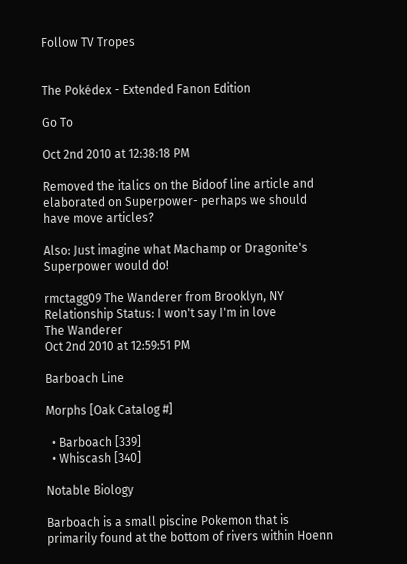Follow TV Tropes


The Pokédex - Extended Fanon Edition

Go To

Oct 2nd 2010 at 12:38:18 PM

Removed the italics on the Bidoof line article and elaborated on Superpower- perhaps we should have move articles?

Also: Just imagine what Machamp or Dragonite's Superpower would do!

rmctagg09 The Wanderer from Brooklyn, NY Relationship Status: I won't say I'm in love
The Wanderer
Oct 2nd 2010 at 12:59:51 PM

Barboach Line

Morphs [Oak Catalog #]

  • Barboach [339]
  • Whiscash [340]

Notable Biology

Barboach is a small piscine Pokemon that is primarily found at the bottom of rivers within Hoenn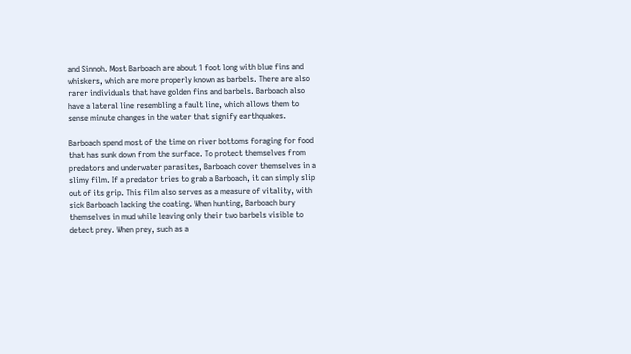and Sinnoh. Most Barboach are about 1 foot long with blue fins and whiskers, which are more properly known as barbels. There are also rarer individuals that have golden fins and barbels. Barboach also have a lateral line resembling a fault line, which allows them to sense minute changes in the water that signify earthquakes.

Barboach spend most of the time on river bottoms foraging for food that has sunk down from the surface. To protect themselves from predators and underwater parasites, Barboach cover themselves in a slimy film. If a predator tries to grab a Barboach, it can simply slip out of its grip. This film also serves as a measure of vitality, with sick Barboach lacking the coating. When hunting, Barboach bury themselves in mud while leaving only their two barbels visible to detect prey. When prey, such as a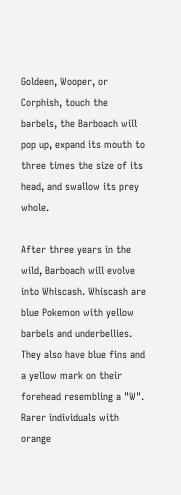Goldeen, Wooper, or Corphish, touch the barbels, the Barboach will pop up, expand its mouth to three times the size of its head, and swallow its prey whole.

After three years in the wild, Barboach will evolve into Whiscash. Whiscash are blue Pokemon with yellow barbels and underbellies. They also have blue fins and a yellow mark on their forehead resembling a "W". Rarer individuals with orange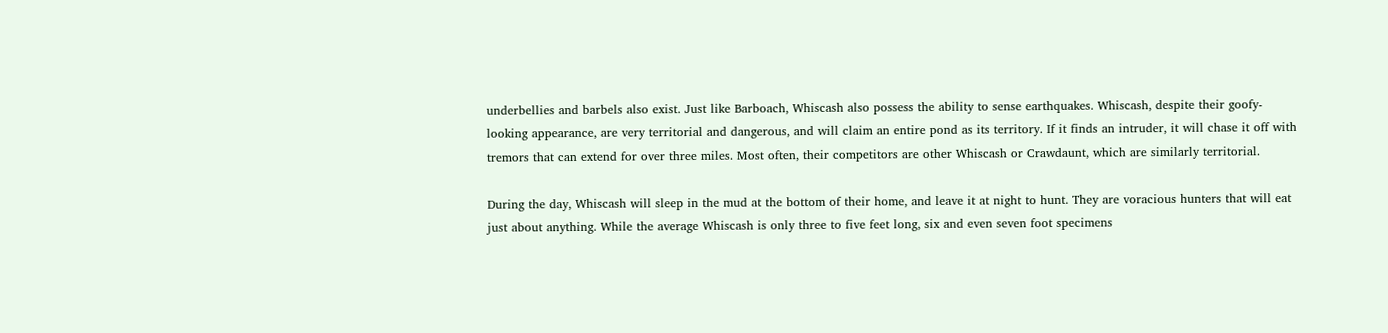underbellies and barbels also exist. Just like Barboach, Whiscash also possess the ability to sense earthquakes. Whiscash, despite their goofy-looking appearance, are very territorial and dangerous, and will claim an entire pond as its territory. If it finds an intruder, it will chase it off with tremors that can extend for over three miles. Most often, their competitors are other Whiscash or Crawdaunt, which are similarly territorial.

During the day, Whiscash will sleep in the mud at the bottom of their home, and leave it at night to hunt. They are voracious hunters that will eat just about anything. While the average Whiscash is only three to five feet long, six and even seven foot specimens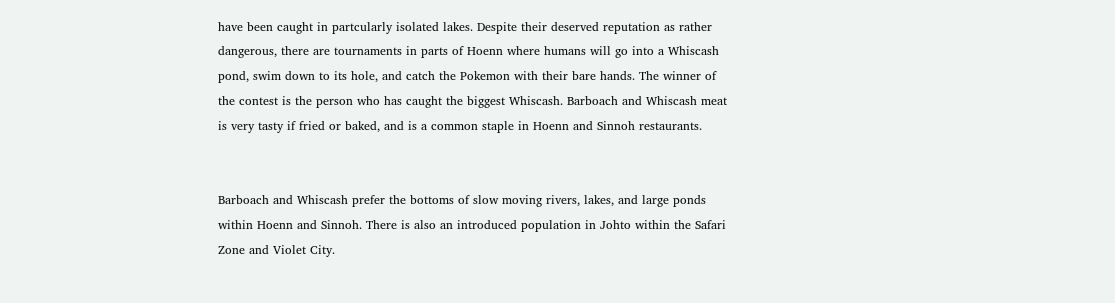have been caught in partcularly isolated lakes. Despite their deserved reputation as rather dangerous, there are tournaments in parts of Hoenn where humans will go into a Whiscash pond, swim down to its hole, and catch the Pokemon with their bare hands. The winner of the contest is the person who has caught the biggest Whiscash. Barboach and Whiscash meat is very tasty if fried or baked, and is a common staple in Hoenn and Sinnoh restaurants.


Barboach and Whiscash prefer the bottoms of slow moving rivers, lakes, and large ponds within Hoenn and Sinnoh. There is also an introduced population in Johto within the Safari Zone and Violet City.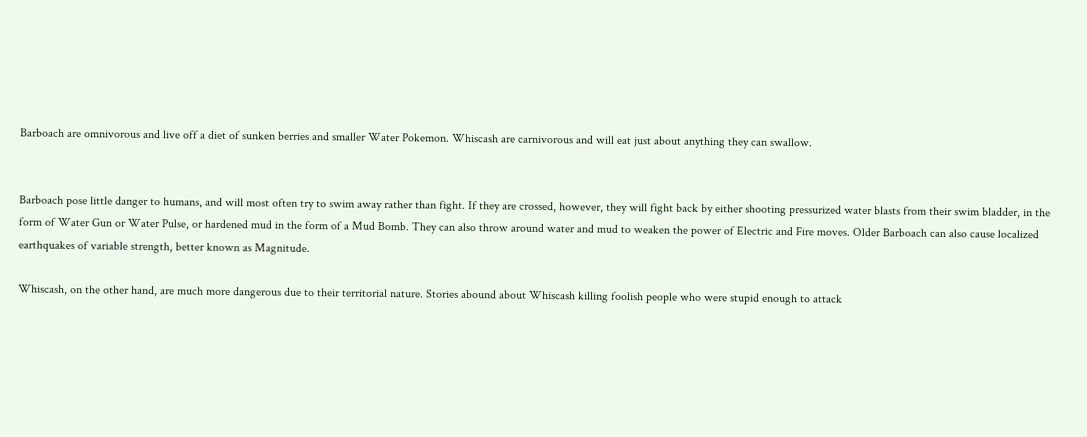Barboach are omnivorous and live off a diet of sunken berries and smaller Water Pokemon. Whiscash are carnivorous and will eat just about anything they can swallow.


Barboach pose little danger to humans, and will most often try to swim away rather than fight. If they are crossed, however, they will fight back by either shooting pressurized water blasts from their swim bladder, in the form of Water Gun or Water Pulse, or hardened mud in the form of a Mud Bomb. They can also throw around water and mud to weaken the power of Electric and Fire moves. Older Barboach can also cause localized earthquakes of variable strength, better known as Magnitude.

Whiscash, on the other hand, are much more dangerous due to their territorial nature. Stories abound about Whiscash killing foolish people who were stupid enough to attack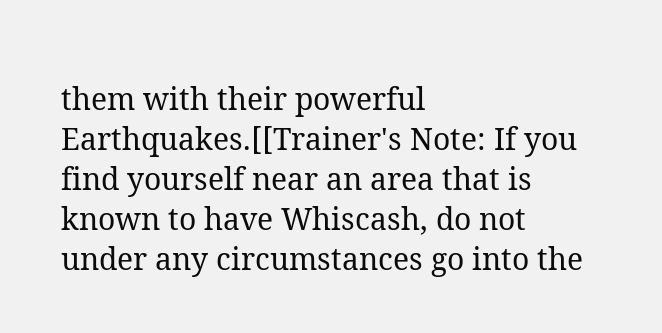them with their powerful Earthquakes.[[Trainer's Note: If you find yourself near an area that is known to have Whiscash, do not under any circumstances go into the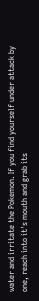water and irritate the Pokemon. If you find yourself under attack by one, reach into it's mouth and grab its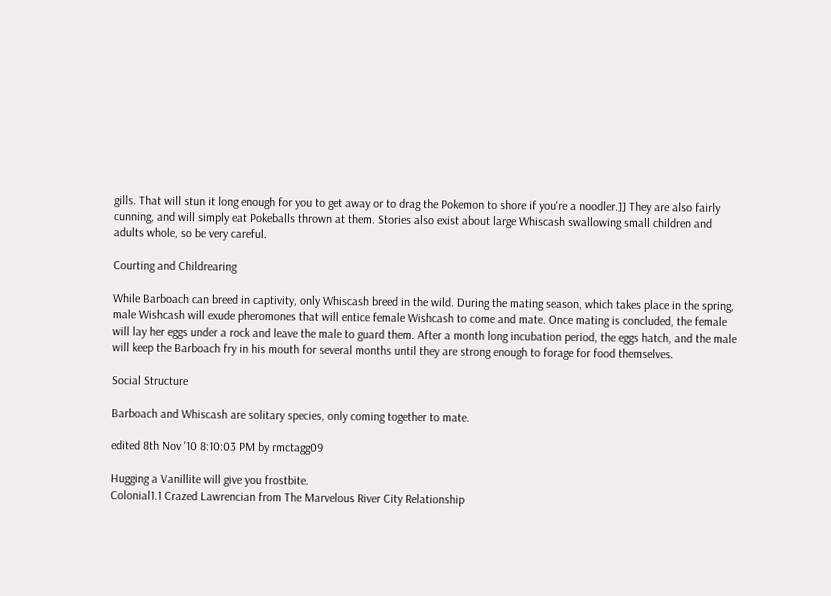gills. That will stun it long enough for you to get away or to drag the Pokemon to shore if you're a noodler.]] They are also fairly cunning, and will simply eat Pokeballs thrown at them. Stories also exist about large Whiscash swallowing small children and adults whole, so be very careful.

Courting and Childrearing

While Barboach can breed in captivity, only Whiscash breed in the wild. During the mating season, which takes place in the spring, male Wishcash will exude pheromones that will entice female Wishcash to come and mate. Once mating is concluded, the female will lay her eggs under a rock and leave the male to guard them. After a month long incubation period, the eggs hatch, and the male will keep the Barboach fry in his mouth for several months until they are strong enough to forage for food themselves.

Social Structure

Barboach and Whiscash are solitary species, only coming together to mate.

edited 8th Nov '10 8:10:03 PM by rmctagg09

Hugging a Vanillite will give you frostbite.
Colonial1.1 Crazed Lawrencian from The Marvelous River City Relationship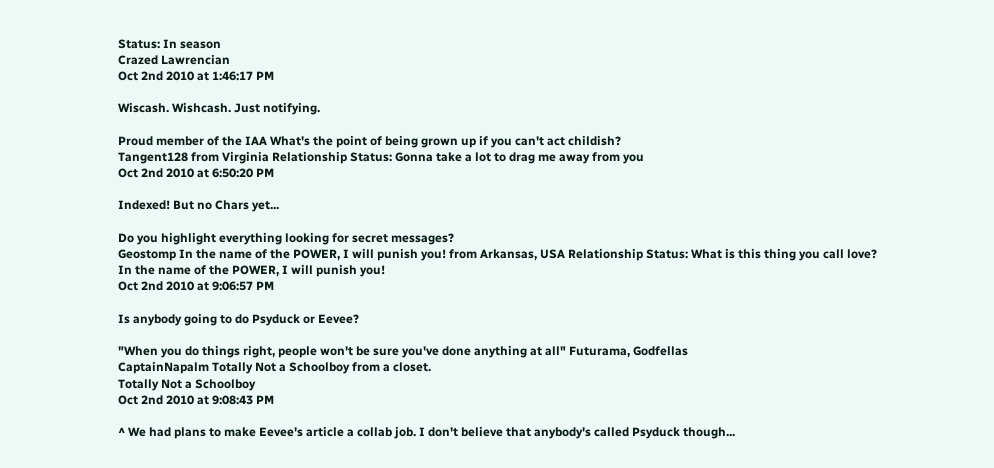Status: In season
Crazed Lawrencian
Oct 2nd 2010 at 1:46:17 PM

Wiscash. Wishcash. Just notifying.

Proud member of the IAA What's the point of being grown up if you can't act childish?
Tangent128 from Virginia Relationship Status: Gonna take a lot to drag me away from you
Oct 2nd 2010 at 6:50:20 PM

Indexed! But no Chars yet...

Do you highlight everything looking for secret messages?
Geostomp In the name of the POWER, I will punish you! from Arkansas, USA Relationship Status: What is this thing you call love?
In the name of the POWER, I will punish you!
Oct 2nd 2010 at 9:06:57 PM

Is anybody going to do Psyduck or Eevee?

"When you do things right, people won't be sure you've done anything at all" Futurama, Godfellas
CaptainNapalm Totally Not a Schoolboy from a closet.
Totally Not a Schoolboy
Oct 2nd 2010 at 9:08:43 PM

^ We had plans to make Eevee's article a collab job. I don't believe that anybody's called Psyduck though...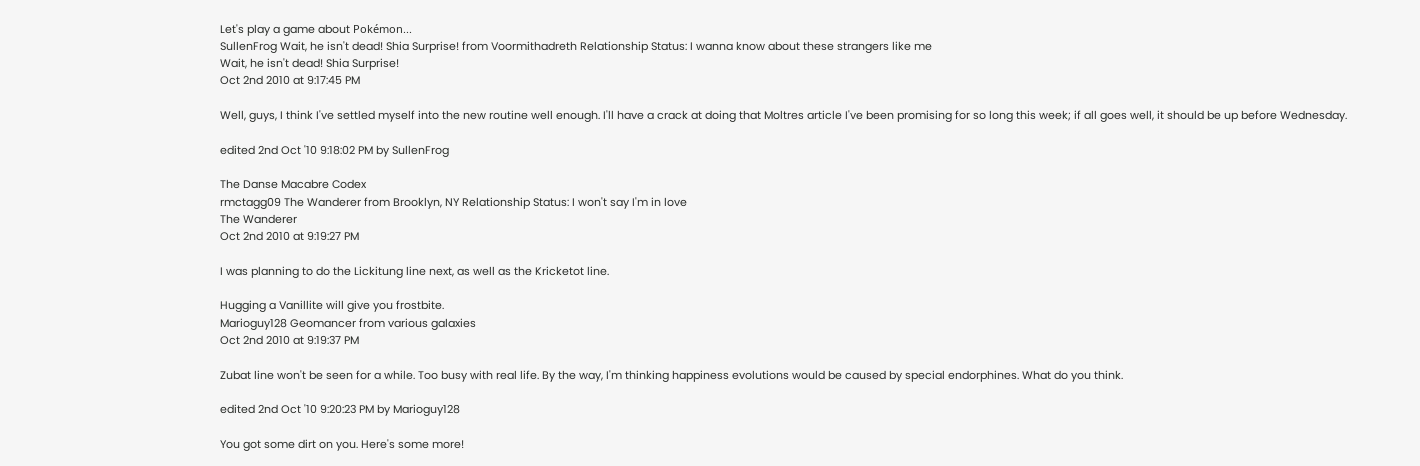Let's play a game about Pokémon...
SullenFrog Wait, he isn't dead! Shia Surprise! from Voormithadreth Relationship Status: I wanna know about these strangers like me
Wait, he isn't dead! Shia Surprise!
Oct 2nd 2010 at 9:17:45 PM

Well, guys, I think I've settled myself into the new routine well enough. I'll have a crack at doing that Moltres article I've been promising for so long this week; if all goes well, it should be up before Wednesday.

edited 2nd Oct '10 9:18:02 PM by SullenFrog

The Danse Macabre Codex
rmctagg09 The Wanderer from Brooklyn, NY Relationship Status: I won't say I'm in love
The Wanderer
Oct 2nd 2010 at 9:19:27 PM

I was planning to do the Lickitung line next, as well as the Kricketot line.

Hugging a Vanillite will give you frostbite.
Marioguy128 Geomancer from various galaxies
Oct 2nd 2010 at 9:19:37 PM

Zubat line won't be seen for a while. Too busy with real life. By the way, I'm thinking happiness evolutions would be caused by special endorphines. What do you think.

edited 2nd Oct '10 9:20:23 PM by Marioguy128

You got some dirt on you. Here's some more!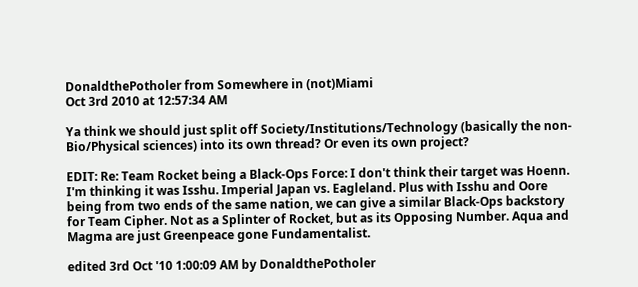DonaldthePotholer from Somewhere in (not)Miami
Oct 3rd 2010 at 12:57:34 AM

Ya think we should just split off Society/Institutions/Technology (basically the non-Bio/Physical sciences) into its own thread? Or even its own project?

EDIT: Re: Team Rocket being a Black-Ops Force: I don't think their target was Hoenn. I'm thinking it was Isshu. Imperial Japan vs. Eagleland. Plus with Isshu and Oore being from two ends of the same nation, we can give a similar Black-Ops backstory for Team Cipher. Not as a Splinter of Rocket, but as its Opposing Number. Aqua and Magma are just Greenpeace gone Fundamentalist.

edited 3rd Oct '10 1:00:09 AM by DonaldthePotholer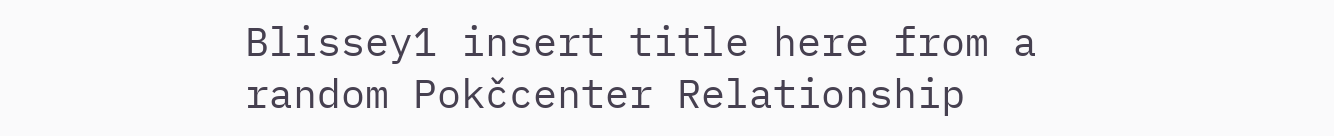Blissey1 insert title here from a random Pokčcenter Relationship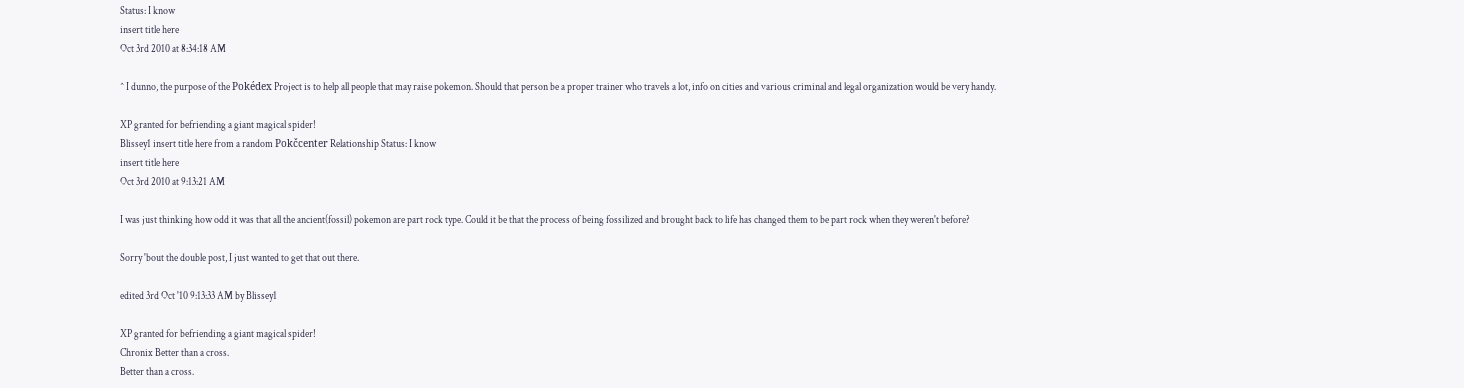Status: I know
insert title here
Oct 3rd 2010 at 8:34:18 AM

^ I dunno, the purpose of the Pokédex Project is to help all people that may raise pokemon. Should that person be a proper trainer who travels a lot, info on cities and various criminal and legal organization would be very handy.

XP granted for befriending a giant magical spider!
Blissey1 insert title here from a random Pokčcenter Relationship Status: I know
insert title here
Oct 3rd 2010 at 9:13:21 AM

I was just thinking how odd it was that all the ancient(fossil) pokemon are part rock type. Could it be that the process of being fossilized and brought back to life has changed them to be part rock when they weren't before?

Sorry 'bout the double post, I just wanted to get that out there.

edited 3rd Oct '10 9:13:33 AM by Blissey1

XP granted for befriending a giant magical spider!
Chronix Better than a cross.
Better than a cross.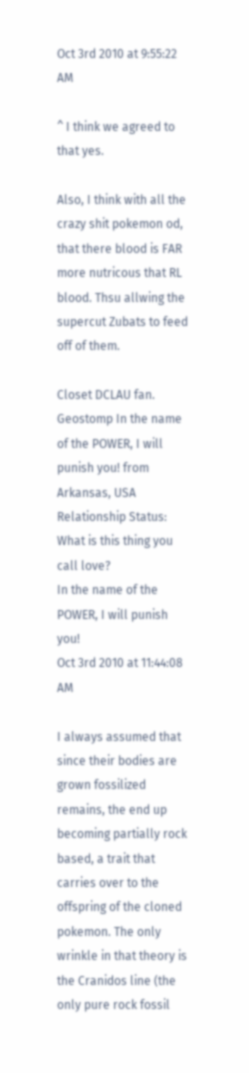Oct 3rd 2010 at 9:55:22 AM

^ I think we agreed to that yes.

Also, I think with all the crazy shit pokemon od, that there blood is FAR more nutricous that RL blood. Thsu allwing the supercut Zubats to feed off of them.

Closet DCLAU fan.
Geostomp In the name of the POWER, I will punish you! from Arkansas, USA Relationship Status: What is this thing you call love?
In the name of the POWER, I will punish you!
Oct 3rd 2010 at 11:44:08 AM

I always assumed that since their bodies are grown fossilized remains, the end up becoming partially rock based, a trait that carries over to the offspring of the cloned pokemon. The only wrinkle in that theory is the Cranidos line (the only pure rock fossil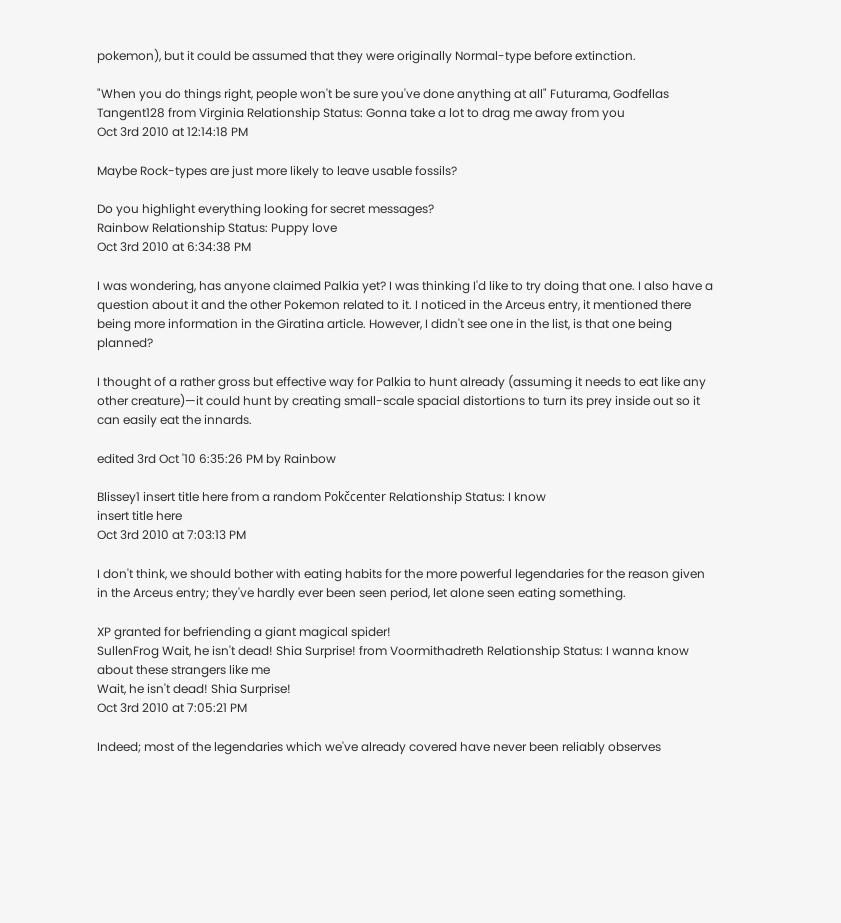pokemon), but it could be assumed that they were originally Normal-type before extinction.

"When you do things right, people won't be sure you've done anything at all" Futurama, Godfellas
Tangent128 from Virginia Relationship Status: Gonna take a lot to drag me away from you
Oct 3rd 2010 at 12:14:18 PM

Maybe Rock-types are just more likely to leave usable fossils?

Do you highlight everything looking for secret messages?
Rainbow Relationship Status: Puppy love
Oct 3rd 2010 at 6:34:38 PM

I was wondering, has anyone claimed Palkia yet? I was thinking I'd like to try doing that one. I also have a question about it and the other Pokemon related to it. I noticed in the Arceus entry, it mentioned there being more information in the Giratina article. However, I didn't see one in the list, is that one being planned?

I thought of a rather gross but effective way for Palkia to hunt already (assuming it needs to eat like any other creature)—it could hunt by creating small-scale spacial distortions to turn its prey inside out so it can easily eat the innards.

edited 3rd Oct '10 6:35:26 PM by Rainbow

Blissey1 insert title here from a random Pokčcenter Relationship Status: I know
insert title here
Oct 3rd 2010 at 7:03:13 PM

I don't think, we should bother with eating habits for the more powerful legendaries for the reason given in the Arceus entry; they've hardly ever been seen period, let alone seen eating something.

XP granted for befriending a giant magical spider!
SullenFrog Wait, he isn't dead! Shia Surprise! from Voormithadreth Relationship Status: I wanna know about these strangers like me
Wait, he isn't dead! Shia Surprise!
Oct 3rd 2010 at 7:05:21 PM

Indeed; most of the legendaries which we've already covered have never been reliably observes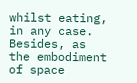whilst eating, in any case. Besides, as the embodiment of space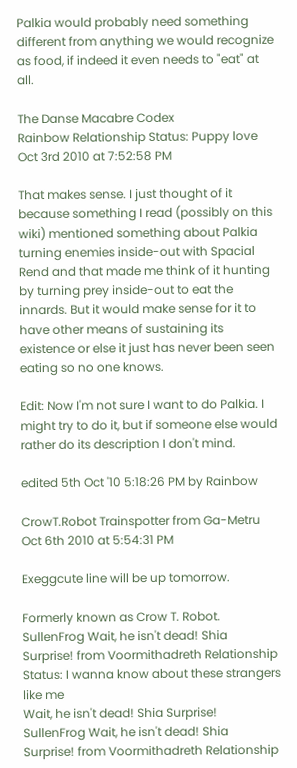Palkia would probably need something different from anything we would recognize as food, if indeed it even needs to "eat" at all.

The Danse Macabre Codex
Rainbow Relationship Status: Puppy love
Oct 3rd 2010 at 7:52:58 PM

That makes sense. I just thought of it because something I read (possibly on this wiki) mentioned something about Palkia turning enemies inside-out with Spacial Rend and that made me think of it hunting by turning prey inside-out to eat the innards. But it would make sense for it to have other means of sustaining its existence or else it just has never been seen eating so no one knows.

Edit: Now I'm not sure I want to do Palkia. I might try to do it, but if someone else would rather do its description I don't mind.

edited 5th Oct '10 5:18:26 PM by Rainbow

CrowT.Robot Trainspotter from Ga-Metru
Oct 6th 2010 at 5:54:31 PM

Exeggcute line will be up tomorrow.

Formerly known as Crow T. Robot.
SullenFrog Wait, he isn't dead! Shia Surprise! from Voormithadreth Relationship Status: I wanna know about these strangers like me
Wait, he isn't dead! Shia Surprise!
SullenFrog Wait, he isn't dead! Shia Surprise! from Voormithadreth Relationship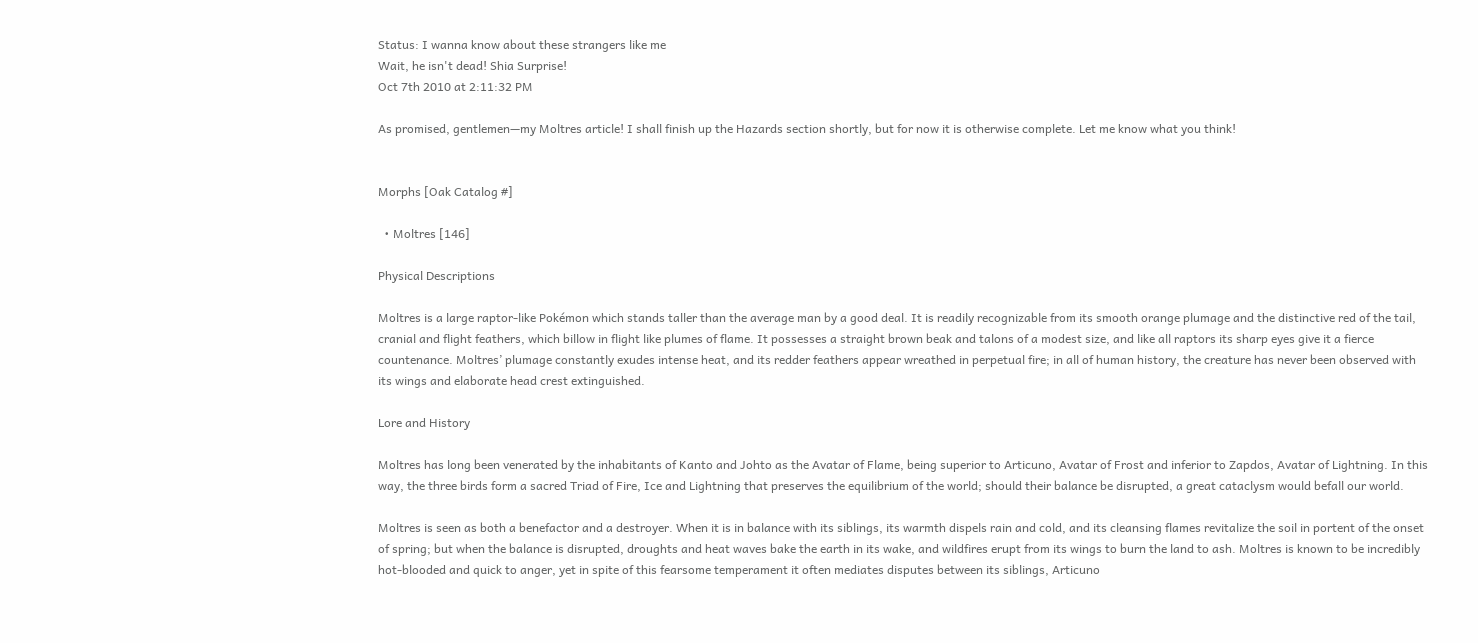Status: I wanna know about these strangers like me
Wait, he isn't dead! Shia Surprise!
Oct 7th 2010 at 2:11:32 PM

As promised, gentlemen—my Moltres article! I shall finish up the Hazards section shortly, but for now it is otherwise complete. Let me know what you think!


Morphs [Oak Catalog #]

  • Moltres [146]

Physical Descriptions

Moltres is a large raptor-like Pokémon which stands taller than the average man by a good deal. It is readily recognizable from its smooth orange plumage and the distinctive red of the tail, cranial and flight feathers, which billow in flight like plumes of flame. It possesses a straight brown beak and talons of a modest size, and like all raptors its sharp eyes give it a fierce countenance. Moltres’ plumage constantly exudes intense heat, and its redder feathers appear wreathed in perpetual fire; in all of human history, the creature has never been observed with its wings and elaborate head crest extinguished.

Lore and History

Moltres has long been venerated by the inhabitants of Kanto and Johto as the Avatar of Flame, being superior to Articuno, Avatar of Frost and inferior to Zapdos, Avatar of Lightning. In this way, the three birds form a sacred Triad of Fire, Ice and Lightning that preserves the equilibrium of the world; should their balance be disrupted, a great cataclysm would befall our world.

Moltres is seen as both a benefactor and a destroyer. When it is in balance with its siblings, its warmth dispels rain and cold, and its cleansing flames revitalize the soil in portent of the onset of spring; but when the balance is disrupted, droughts and heat waves bake the earth in its wake, and wildfires erupt from its wings to burn the land to ash. Moltres is known to be incredibly hot-blooded and quick to anger, yet in spite of this fearsome temperament it often mediates disputes between its siblings, Articuno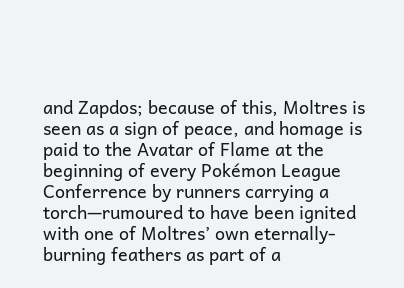and Zapdos; because of this, Moltres is seen as a sign of peace, and homage is paid to the Avatar of Flame at the beginning of every Pokémon League Conferrence by runners carrying a torch—rumoured to have been ignited with one of Moltres’ own eternally-burning feathers as part of a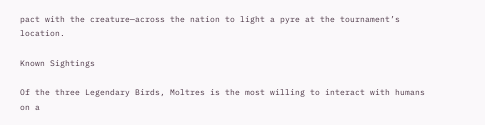pact with the creature—across the nation to light a pyre at the tournament’s location.

Known Sightings

Of the three Legendary Birds, Moltres is the most willing to interact with humans on a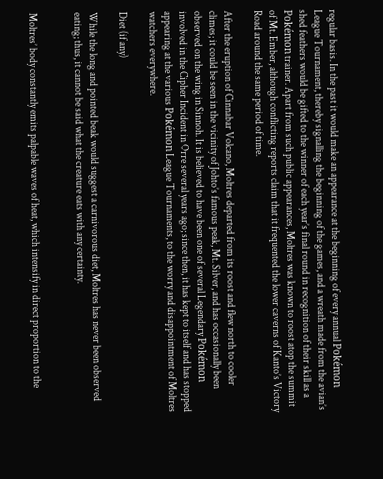regular basis. In the past it would make an appearance at the beginning of every annual Pokémon League Tournament, thereby signalling the beginning of the games, and a wreath made from the avian’s shed feathers would be gifted to the winner of each year’s final round in recognition of their skill as a Pokémon trainer. Apart from such public appearances, Moltres was known to roost atop the summit of Mt. Ember, although conflicting reports claim that it frequented the lower caverns of Kanto’s Victory Road around the same period of time.

After the eruption of Cinnabar Volcano, Moltres departed from its roost and flew north to cooler climes; it could be seen in the vicinity of Johto’s famous peak, Mt. Silver, and has occasionally been observed on the wing in Sinnoh. It is believed to have been one of several Legendary Pokémon involved in the Cipher Incident in Orre several years ago; since then, it has kept to itself and has stopped appearing at the various Pokémon League Tournaments, to the worry and disappointment of Moltres watchers everywhere.

Diet (if any)

While the long and pointed beak would suggest a carnivorous diet, Moltres has never been observed eating; thus, it cannot be said what the creature eats with any certainty.


Moltres’ body constantly emits palpable waves of heat, which intensify in direct proportion to the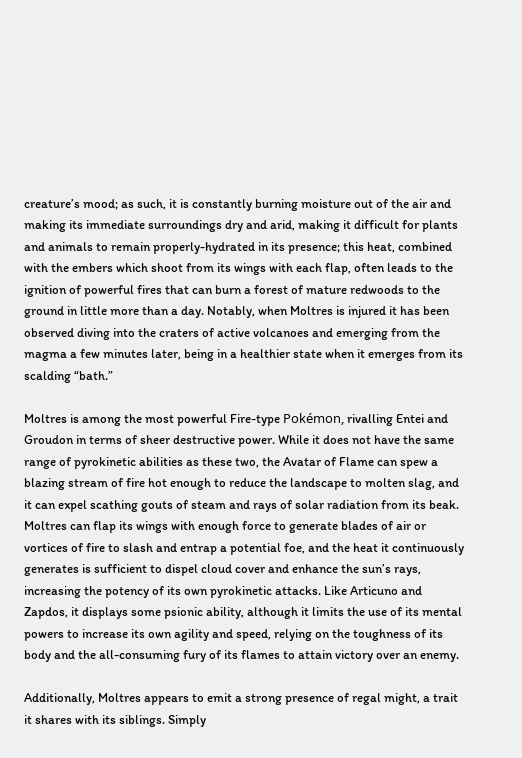creature’s mood; as such, it is constantly burning moisture out of the air and making its immediate surroundings dry and arid, making it difficult for plants and animals to remain properly-hydrated in its presence; this heat, combined with the embers which shoot from its wings with each flap, often leads to the ignition of powerful fires that can burn a forest of mature redwoods to the ground in little more than a day. Notably, when Moltres is injured it has been observed diving into the craters of active volcanoes and emerging from the magma a few minutes later, being in a healthier state when it emerges from its scalding “bath.”

Moltres is among the most powerful Fire-type Pokémon, rivalling Entei and Groudon in terms of sheer destructive power. While it does not have the same range of pyrokinetic abilities as these two, the Avatar of Flame can spew a blazing stream of fire hot enough to reduce the landscape to molten slag, and it can expel scathing gouts of steam and rays of solar radiation from its beak. Moltres can flap its wings with enough force to generate blades of air or vortices of fire to slash and entrap a potential foe, and the heat it continuously generates is sufficient to dispel cloud cover and enhance the sun’s rays, increasing the potency of its own pyrokinetic attacks. Like Articuno and Zapdos, it displays some psionic ability, although it limits the use of its mental powers to increase its own agility and speed, relying on the toughness of its body and the all-consuming fury of its flames to attain victory over an enemy.

Additionally, Moltres appears to emit a strong presence of regal might, a trait it shares with its siblings. Simply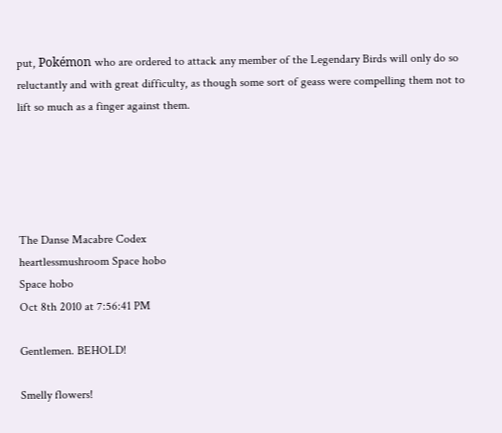put, Pokémon who are ordered to attack any member of the Legendary Birds will only do so reluctantly and with great difficulty, as though some sort of geass were compelling them not to lift so much as a finger against them.





The Danse Macabre Codex
heartlessmushroom Space hobo
Space hobo
Oct 8th 2010 at 7:56:41 PM

Gentlemen. BEHOLD!

Smelly flowers!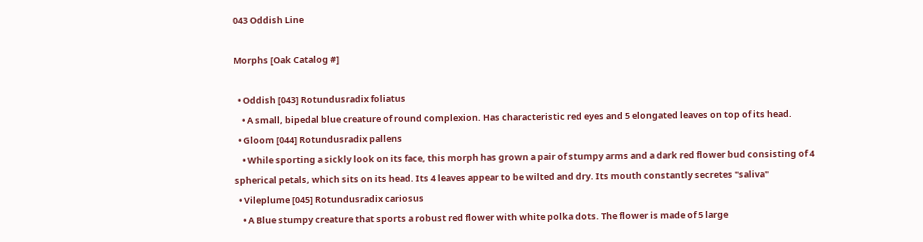043 Oddish Line

Morphs [Oak Catalog #]

  • Oddish [043] Rotundusradix foliatus
    • A small, bipedal blue creature of round complexion. Has characteristic red eyes and 5 elongated leaves on top of its head.
  • Gloom [044] Rotundusradix pallens
    • While sporting a sickly look on its face, this morph has grown a pair of stumpy arms and a dark red flower bud consisting of 4 spherical petals, which sits on its head. Its 4 leaves appear to be wilted and dry. Its mouth constantly secretes "saliva"
  • Vileplume [045] Rotundusradix cariosus
    • A Blue stumpy creature that sports a robust red flower with white polka dots. The flower is made of 5 large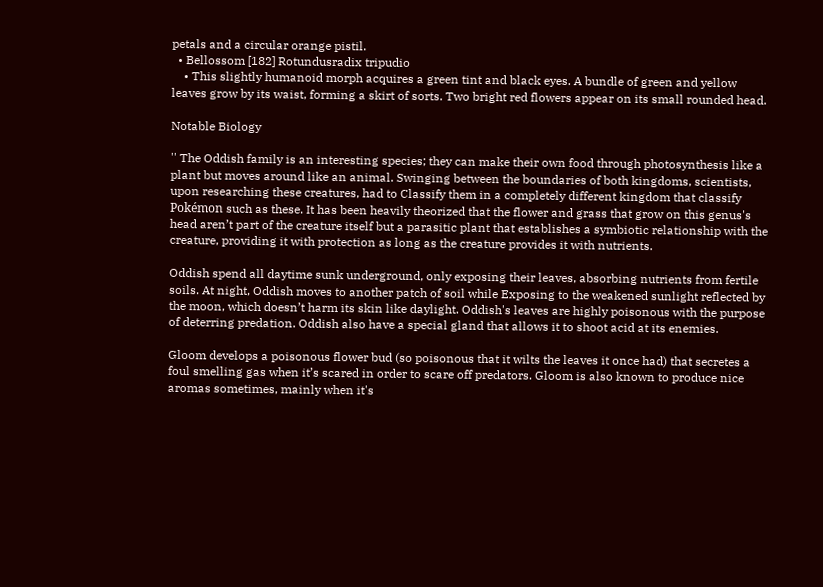petals and a circular orange pistil.
  • Bellossom [182] Rotundusradix tripudio
    • This slightly humanoid morph acquires a green tint and black eyes. A bundle of green and yellow leaves grow by its waist, forming a skirt of sorts. Two bright red flowers appear on its small rounded head.

Notable Biology

'' The Oddish family is an interesting species; they can make their own food through photosynthesis like a plant but moves around like an animal. Swinging between the boundaries of both kingdoms, scientists, upon researching these creatures, had to Classify them in a completely different kingdom that classify Pokémon such as these. It has been heavily theorized that the flower and grass that grow on this genus's head aren’t part of the creature itself but a parasitic plant that establishes a symbiotic relationship with the creature, providing it with protection as long as the creature provides it with nutrients.

Oddish spend all daytime sunk underground, only exposing their leaves, absorbing nutrients from fertile soils. At night, Oddish moves to another patch of soil while Exposing to the weakened sunlight reflected by the moon, which doesn’t harm its skin like daylight. Oddish's leaves are highly poisonous with the purpose of deterring predation. Oddish also have a special gland that allows it to shoot acid at its enemies.

Gloom develops a poisonous flower bud (so poisonous that it wilts the leaves it once had) that secretes a foul smelling gas when it’s scared in order to scare off predators. Gloom is also known to produce nice aromas sometimes, mainly when it's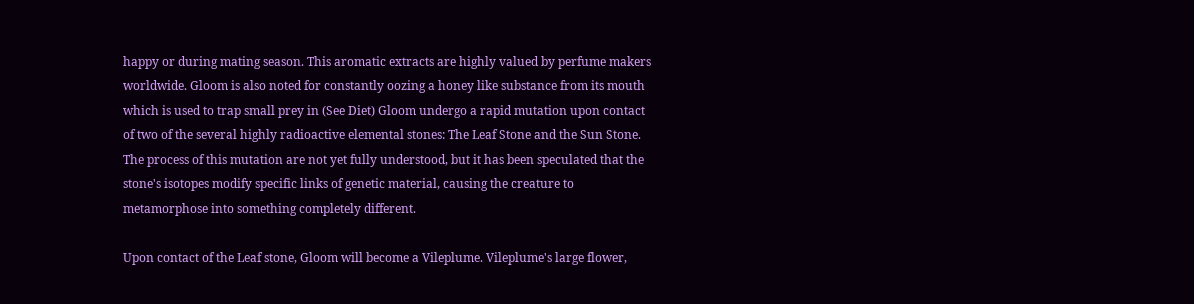happy or during mating season. This aromatic extracts are highly valued by perfume makers worldwide. Gloom is also noted for constantly oozing a honey like substance from its mouth which is used to trap small prey in (See Diet) Gloom undergo a rapid mutation upon contact of two of the several highly radioactive elemental stones: The Leaf Stone and the Sun Stone. The process of this mutation are not yet fully understood, but it has been speculated that the stone's isotopes modify specific links of genetic material, causing the creature to metamorphose into something completely different.

Upon contact of the Leaf stone, Gloom will become a Vileplume. Vileplume's large flower,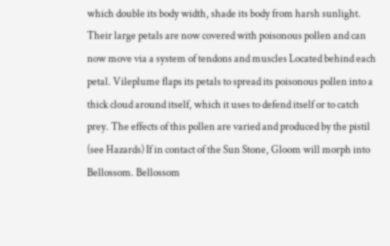which double its body width, shade its body from harsh sunlight. Their large petals are now covered with poisonous pollen and can now move via a system of tendons and muscles Located behind each petal. Vileplume flaps its petals to spread its poisonous pollen into a thick cloud around itself, which it uses to defend itself or to catch prey. The effects of this pollen are varied and produced by the pistil (see Hazards) If in contact of the Sun Stone, Gloom will morph into Bellossom. Bellossom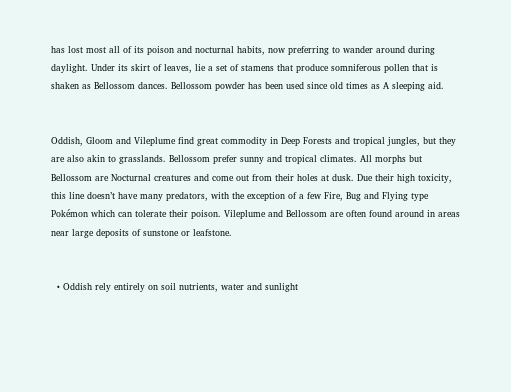has lost most all of its poison and nocturnal habits, now preferring to wander around during daylight. Under its skirt of leaves, lie a set of stamens that produce somniferous pollen that is shaken as Bellossom dances. Bellossom powder has been used since old times as A sleeping aid.


Oddish, Gloom and Vileplume find great commodity in Deep Forests and tropical jungles, but they are also akin to grasslands. Bellossom prefer sunny and tropical climates. All morphs but Bellossom are Nocturnal creatures and come out from their holes at dusk. Due their high toxicity, this line doesn’t have many predators, with the exception of a few Fire, Bug and Flying type Pokémon which can tolerate their poison. Vileplume and Bellossom are often found around in areas near large deposits of sunstone or leafstone.


  • Oddish rely entirely on soil nutrients, water and sunlight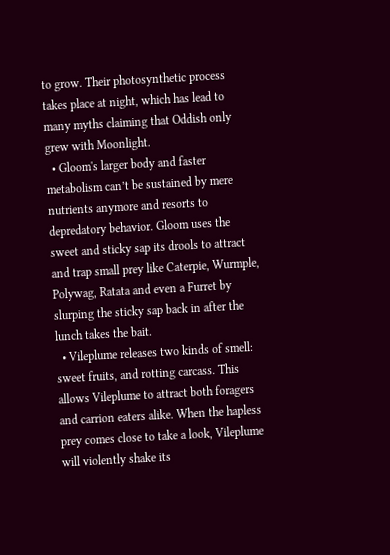to grow. Their photosynthetic process takes place at night, which has lead to many myths claiming that Oddish only grew with Moonlight.
  • Gloom's larger body and faster metabolism can’t be sustained by mere nutrients anymore and resorts to depredatory behavior. Gloom uses the sweet and sticky sap its drools to attract and trap small prey like Caterpie, Wurmple, Polywag, Ratata and even a Furret by slurping the sticky sap back in after the lunch takes the bait.
  • Vileplume releases two kinds of smell: sweet fruits, and rotting carcass. This allows Vileplume to attract both foragers and carrion eaters alike. When the hapless prey comes close to take a look, Vileplume will violently shake its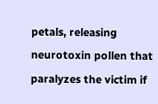petals, releasing neurotoxin pollen that paralyzes the victim if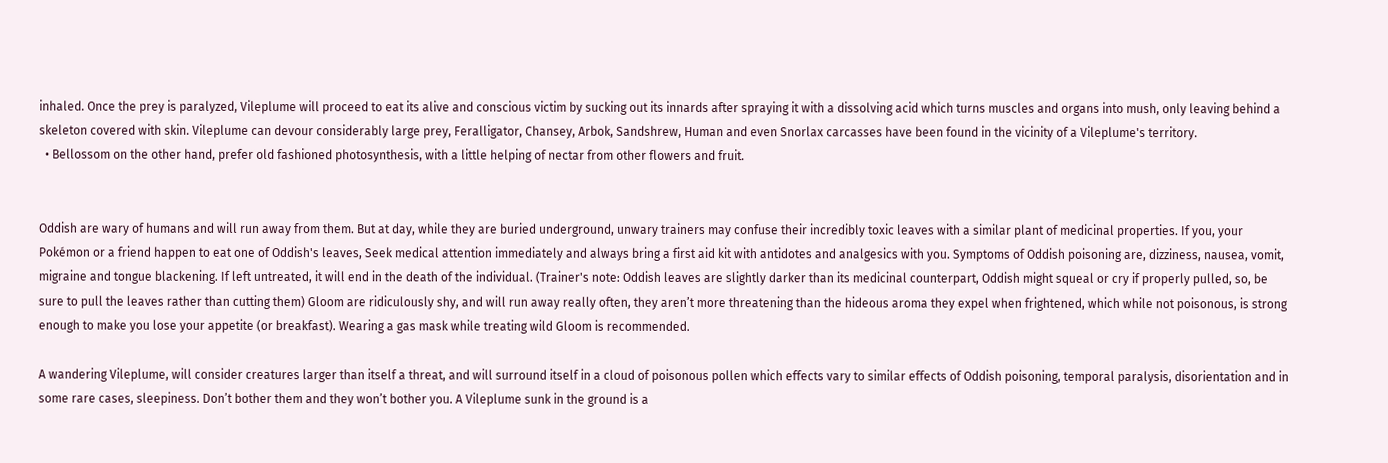inhaled. Once the prey is paralyzed, Vileplume will proceed to eat its alive and conscious victim by sucking out its innards after spraying it with a dissolving acid which turns muscles and organs into mush, only leaving behind a skeleton covered with skin. Vileplume can devour considerably large prey, Feralligator, Chansey, Arbok, Sandshrew, Human and even Snorlax carcasses have been found in the vicinity of a Vileplume's territory.
  • Bellossom on the other hand, prefer old fashioned photosynthesis, with a little helping of nectar from other flowers and fruit.


Oddish are wary of humans and will run away from them. But at day, while they are buried underground, unwary trainers may confuse their incredibly toxic leaves with a similar plant of medicinal properties. If you, your Pokémon or a friend happen to eat one of Oddish's leaves, Seek medical attention immediately and always bring a first aid kit with antidotes and analgesics with you. Symptoms of Oddish poisoning are, dizziness, nausea, vomit, migraine and tongue blackening. If left untreated, it will end in the death of the individual. (Trainer's note: Oddish leaves are slightly darker than its medicinal counterpart, Oddish might squeal or cry if properly pulled, so, be sure to pull the leaves rather than cutting them) Gloom are ridiculously shy, and will run away really often, they aren’t more threatening than the hideous aroma they expel when frightened, which while not poisonous, is strong enough to make you lose your appetite (or breakfast). Wearing a gas mask while treating wild Gloom is recommended.

A wandering Vileplume, will consider creatures larger than itself a threat, and will surround itself in a cloud of poisonous pollen which effects vary to similar effects of Oddish poisoning, temporal paralysis, disorientation and in some rare cases, sleepiness. Don’t bother them and they won’t bother you. A Vileplume sunk in the ground is a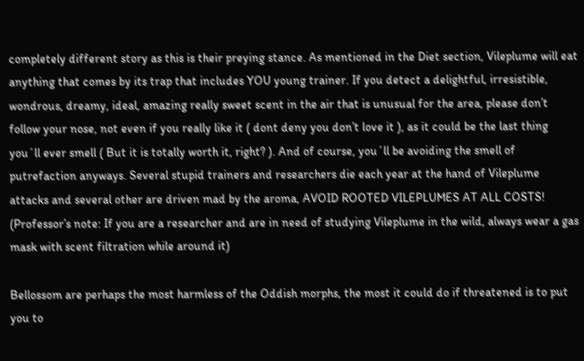completely different story as this is their preying stance. As mentioned in the Diet section, Vileplume will eat anything that comes by its trap that includes YOU young trainer. If you detect a delightful, irresistible, wondrous, dreamy, ideal, amazing really sweet scent in the air that is unusual for the area, please don’t follow your nose, not even if you really like it ( dont deny you don’t love it ), as it could be the last thing you´ll ever smell ( But it is totally worth it, right? ). And of course, you´ll be avoiding the smell of putrefaction anyways. Several stupid trainers and researchers die each year at the hand of Vileplume attacks and several other are driven mad by the aroma, AVOID ROOTED VILEPLUMES AT ALL COSTS! (Professor’s note: If you are a researcher and are in need of studying Vileplume in the wild, always wear a gas mask with scent filtration while around it)

Bellossom are perhaps the most harmless of the Oddish morphs, the most it could do if threatened is to put you to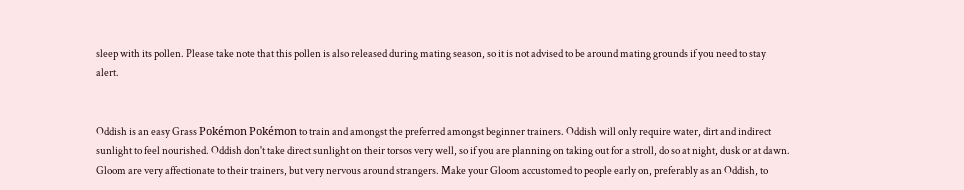sleep with its pollen. Please take note that this pollen is also released during mating season, so it is not advised to be around mating grounds if you need to stay alert.


Oddish is an easy Grass Pokémon Pokémon to train and amongst the preferred amongst beginner trainers. Oddish will only require water, dirt and indirect sunlight to feel nourished. Oddish don't take direct sunlight on their torsos very well, so if you are planning on taking out for a stroll, do so at night, dusk or at dawn. Gloom are very affectionate to their trainers, but very nervous around strangers. Make your Gloom accustomed to people early on, preferably as an Oddish, to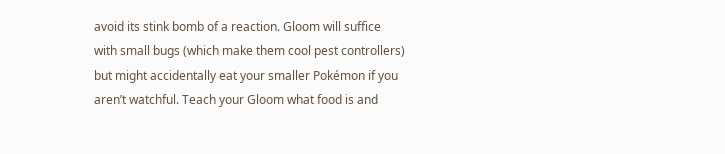avoid its stink bomb of a reaction. Gloom will suffice with small bugs (which make them cool pest controllers) but might accidentally eat your smaller Pokémon if you aren’t watchful. Teach your Gloom what food is and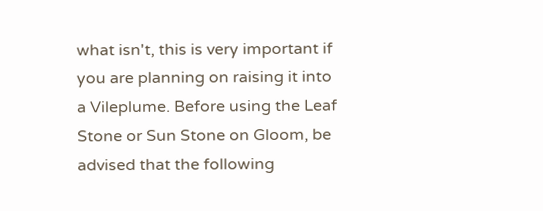what isn't, this is very important if you are planning on raising it into a Vileplume. Before using the Leaf Stone or Sun Stone on Gloom, be advised that the following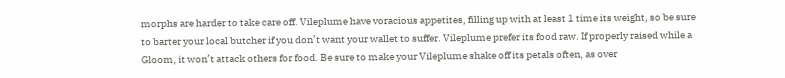morphs are harder to take care off. Vileplume have voracious appetites, filling up with at least 1 time its weight, so be sure to barter your local butcher if you don’t want your wallet to suffer. Vileplume prefer its food raw. If properly raised while a Gloom, it won’t attack others for food. Be sure to make your Vileplume shake off its petals often, as over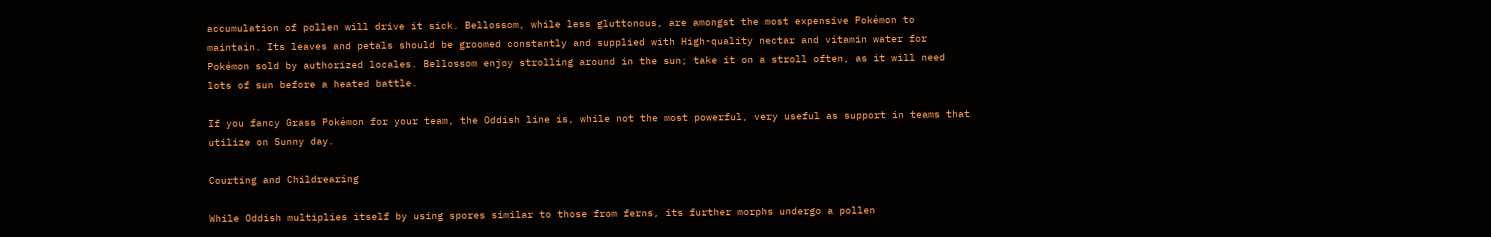accumulation of pollen will drive it sick. Bellossom, while less gluttonous, are amongst the most expensive Pokémon to maintain. Its leaves and petals should be groomed constantly and supplied with High-quality nectar and vitamin water for Pokémon sold by authorized locales. Bellossom enjoy strolling around in the sun; take it on a stroll often, as it will need lots of sun before a heated battle.

If you fancy Grass Pokémon for your team, the Oddish line is, while not the most powerful, very useful as support in teams that utilize on Sunny day.

Courting and Childrearing

While Oddish multiplies itself by using spores similar to those from ferns, its further morphs undergo a pollen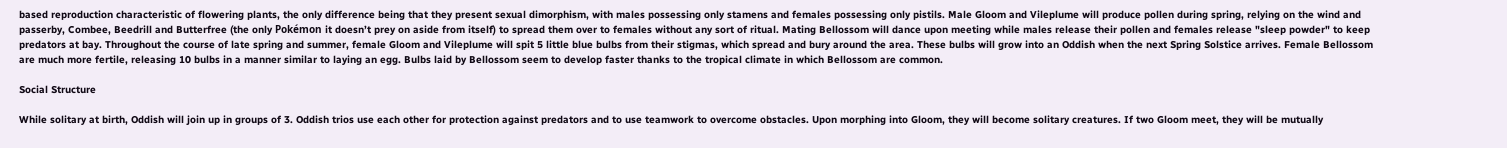based reproduction characteristic of flowering plants, the only difference being that they present sexual dimorphism, with males possessing only stamens and females possessing only pistils. Male Gloom and Vileplume will produce pollen during spring, relying on the wind and passerby, Combee, Beedrill and Butterfree (the only Pokémon it doesn’t prey on aside from itself) to spread them over to females without any sort of ritual. Mating Bellossom will dance upon meeting while males release their pollen and females release "sleep powder" to keep predators at bay. Throughout the course of late spring and summer, female Gloom and Vileplume will spit 5 little blue bulbs from their stigmas, which spread and bury around the area. These bulbs will grow into an Oddish when the next Spring Solstice arrives. Female Bellossom are much more fertile, releasing 10 bulbs in a manner similar to laying an egg. Bulbs laid by Bellossom seem to develop faster thanks to the tropical climate in which Bellossom are common.

Social Structure

While solitary at birth, Oddish will join up in groups of 3. Oddish trios use each other for protection against predators and to use teamwork to overcome obstacles. Upon morphing into Gloom, they will become solitary creatures. If two Gloom meet, they will be mutually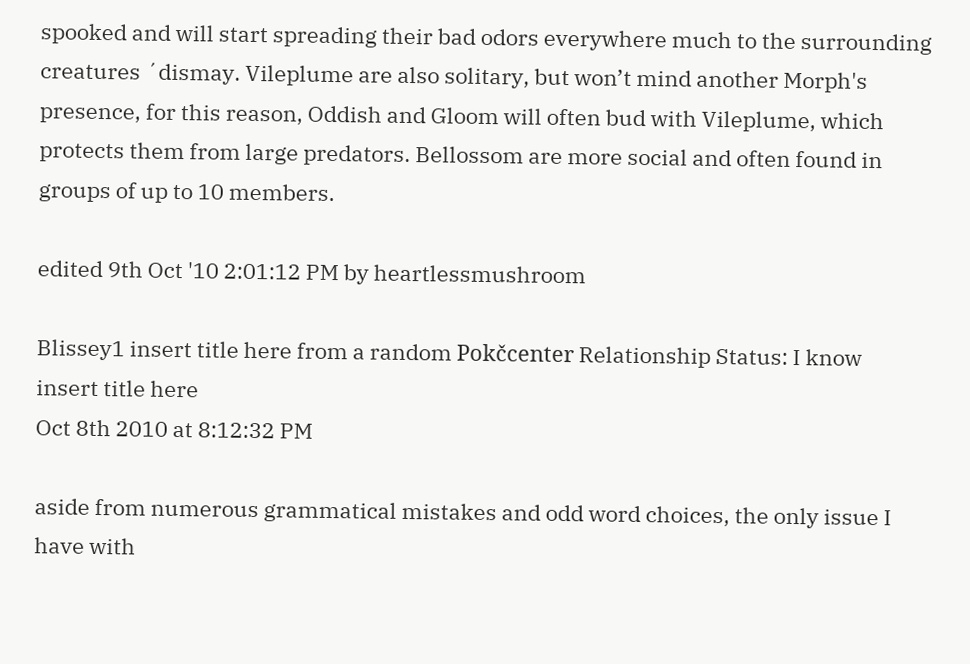spooked and will start spreading their bad odors everywhere much to the surrounding creatures ´dismay. Vileplume are also solitary, but won’t mind another Morph's presence, for this reason, Oddish and Gloom will often bud with Vileplume, which protects them from large predators. Bellossom are more social and often found in groups of up to 10 members.

edited 9th Oct '10 2:01:12 PM by heartlessmushroom

Blissey1 insert title here from a random Pokčcenter Relationship Status: I know
insert title here
Oct 8th 2010 at 8:12:32 PM

aside from numerous grammatical mistakes and odd word choices, the only issue I have with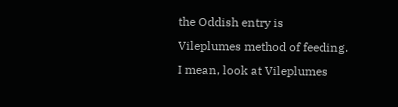the Oddish entry is Vileplumes method of feeding. I mean, look at Vileplumes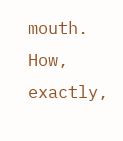mouth. How, exactly,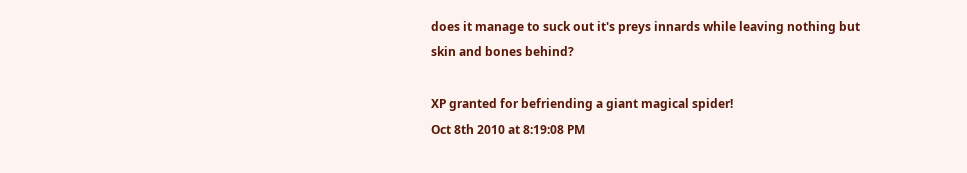does it manage to suck out it's preys innards while leaving nothing but skin and bones behind?

XP granted for befriending a giant magical spider!
Oct 8th 2010 at 8:19:08 PM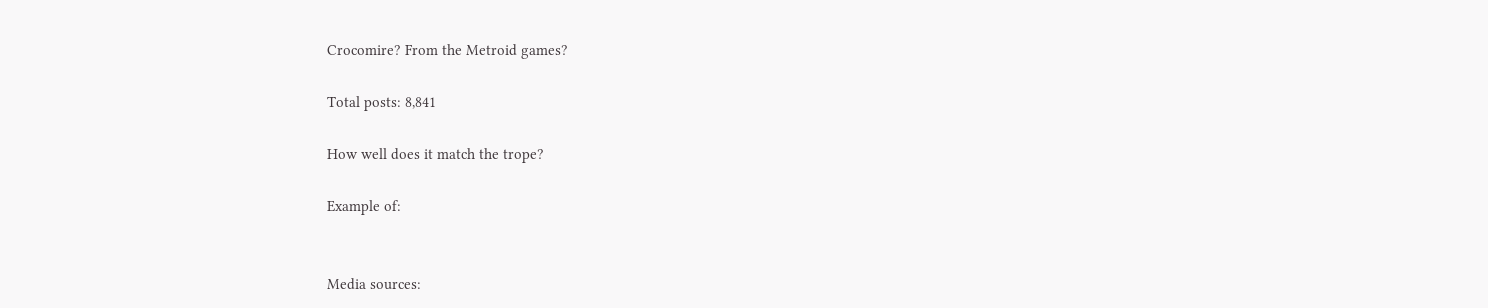Crocomire? From the Metroid games?

Total posts: 8,841

How well does it match the trope?

Example of:


Media sources: